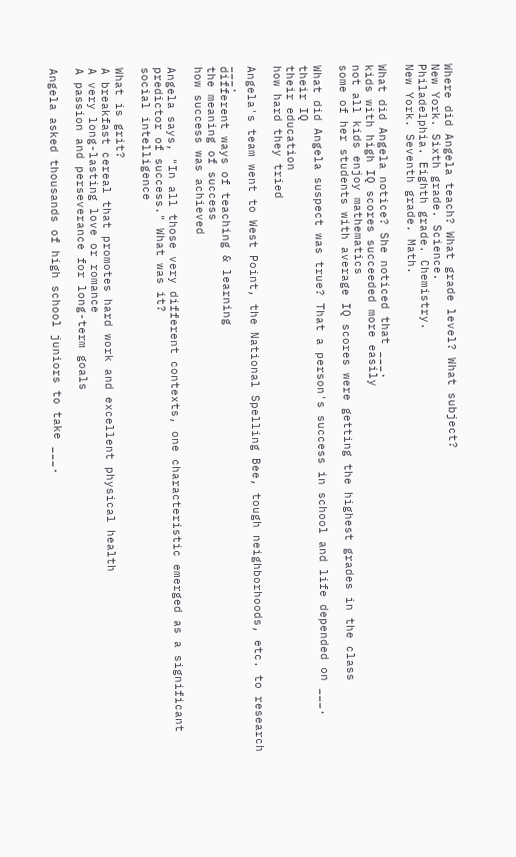Where did Angela teach? What grade level? What subject?
New York. Sixth grade. Science.
Philadelphia. Eighth grade. Chemistry.
New York. Seventh grade. Math.

What did Angela notice? She noticed that ___.
kids with high IQ scores succeeded more easily
not all kids enjoy mathematics
some of her students with average IQ scores were getting the highest grades in the class

What did Angela suspect was true? That a person's success in school and life depended on ___.
their IQ
their education
how hard they tried

Angela's team went to West Point, the National Spelling Bee, tough neighborhoods, etc. to research ___.
different ways of teaching & learning
the meaning of success
how success was achieved

Angela says, "In all those very different contexts, one characteristic emerged as a significant predictor of success." What was it?
social intelligence

What is grit?
A breakfast cereal that promotes hard work and excellent physical health
A very long-lasting love or romance
A passion and perseverance for long-term goals

Angela asked thousands of high school juniors to take ___.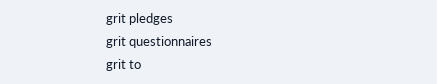grit pledges
grit questionnaires
grit to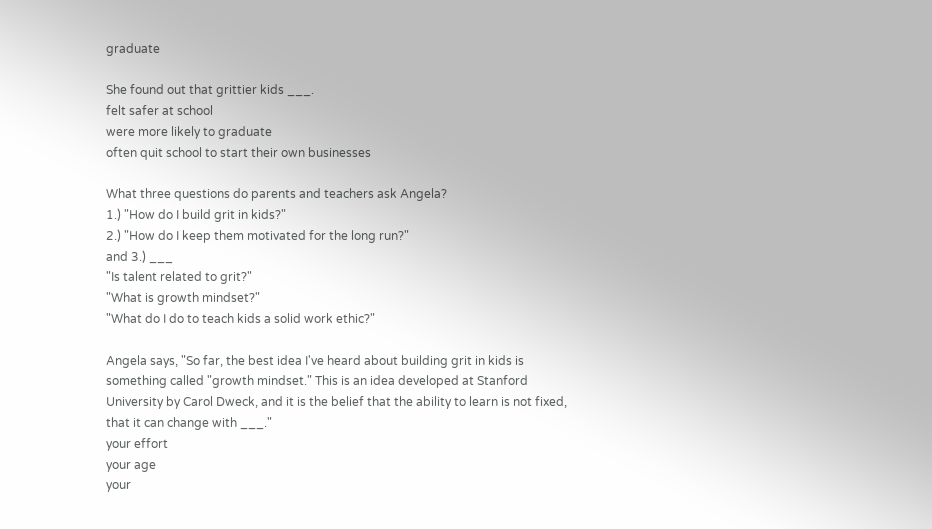graduate

She found out that grittier kids ___.
felt safer at school
were more likely to graduate
often quit school to start their own businesses

What three questions do parents and teachers ask Angela?
1.) "How do I build grit in kids?"
2.) "How do I keep them motivated for the long run?"
and 3.) ___
"Is talent related to grit?"
"What is growth mindset?"
"What do I do to teach kids a solid work ethic?"

Angela says, "So far, the best idea I've heard about building grit in kids is something called "growth mindset." This is an idea developed at Stanford University by Carol Dweck, and it is the belief that the ability to learn is not fixed, that it can change with ___."
your effort
your age
your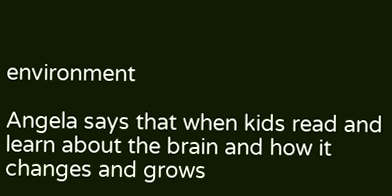environment

Angela says that when kids read and learn about the brain and how it changes and grows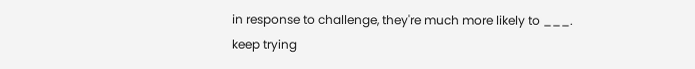in response to challenge, they're much more likely to ___.
keep trying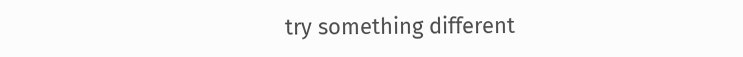try something different